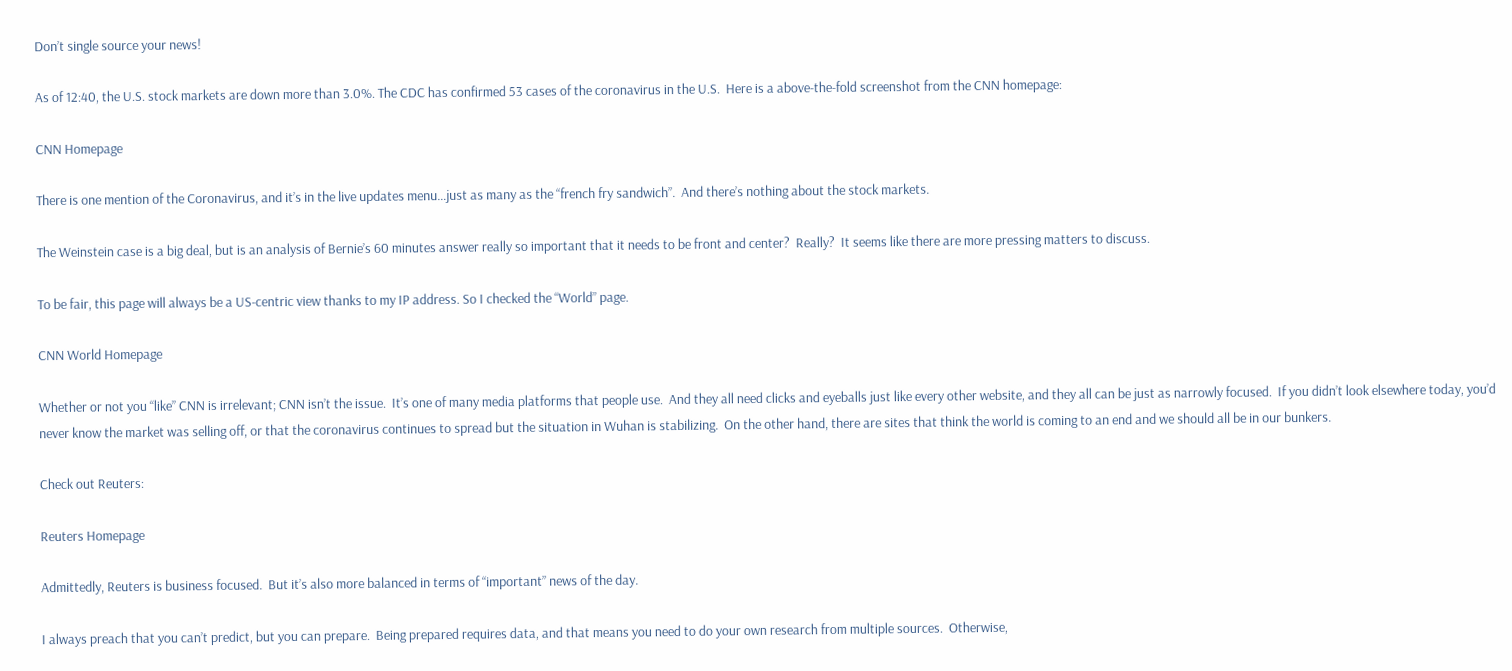Don’t single source your news!

As of 12:40, the U.S. stock markets are down more than 3.0%. The CDC has confirmed 53 cases of the coronavirus in the U.S.  Here is a above-the-fold screenshot from the CNN homepage:

CNN Homepage

There is one mention of the Coronavirus, and it’s in the live updates menu…just as many as the “french fry sandwich”.  And there’s nothing about the stock markets.

The Weinstein case is a big deal, but is an analysis of Bernie’s 60 minutes answer really so important that it needs to be front and center?  Really?  It seems like there are more pressing matters to discuss.

To be fair, this page will always be a US-centric view thanks to my IP address. So I checked the “World” page.

CNN World Homepage

Whether or not you “like” CNN is irrelevant; CNN isn’t the issue.  It’s one of many media platforms that people use.  And they all need clicks and eyeballs just like every other website, and they all can be just as narrowly focused.  If you didn’t look elsewhere today, you’d never know the market was selling off, or that the coronavirus continues to spread but the situation in Wuhan is stabilizing.  On the other hand, there are sites that think the world is coming to an end and we should all be in our bunkers.

Check out Reuters:

Reuters Homepage

Admittedly, Reuters is business focused.  But it’s also more balanced in terms of “important” news of the day.

I always preach that you can’t predict, but you can prepare.  Being prepared requires data, and that means you need to do your own research from multiple sources.  Otherwise,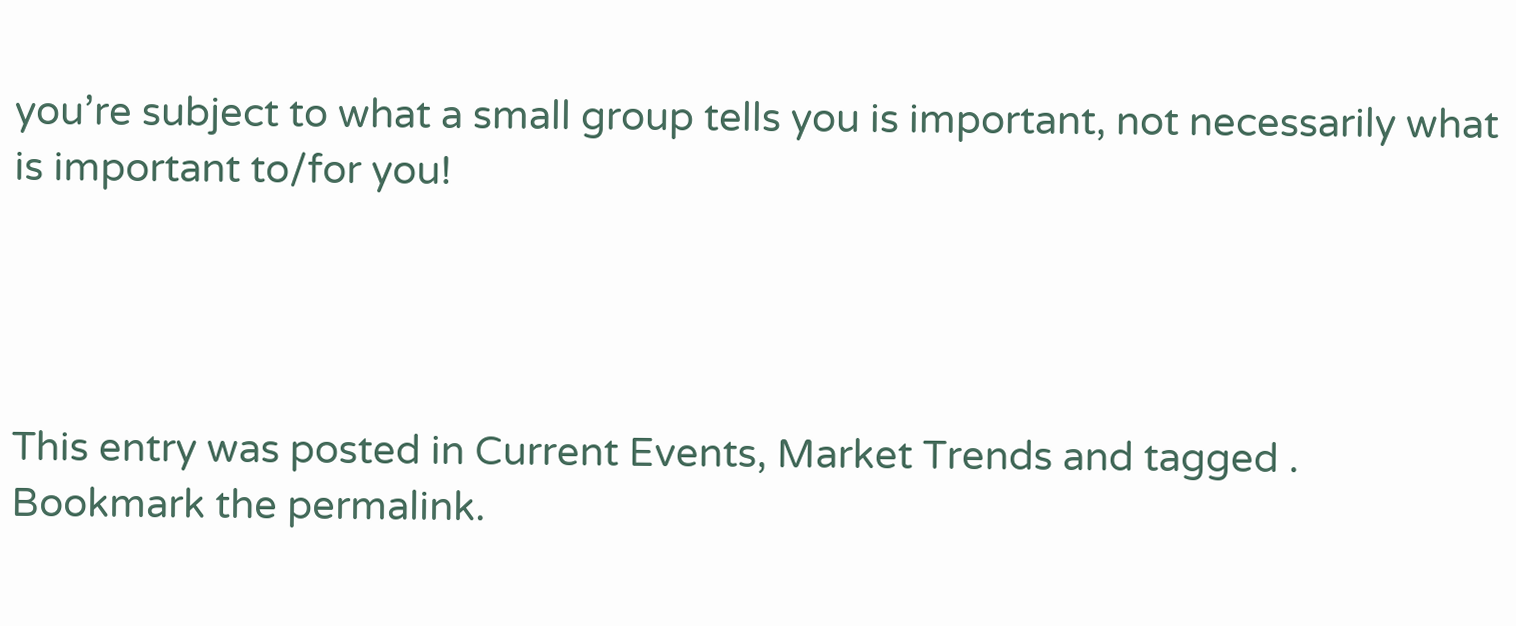you’re subject to what a small group tells you is important, not necessarily what is important to/for you!




This entry was posted in Current Events, Market Trends and tagged . Bookmark the permalink.